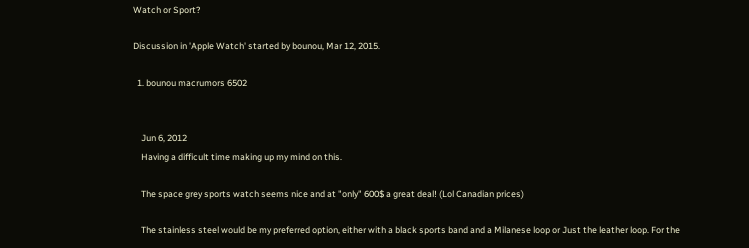Watch or Sport?

Discussion in 'Apple Watch' started by bounou, Mar 12, 2015.

  1. bounou macrumors 6502


    Jun 6, 2012
    Having a difficult time making up my mind on this.

    The space grey sports watch seems nice and at "only" 600$ a great deal! (Lol Canadian prices)

    The stainless steel would be my preferred option, either with a black sports band and a Milanese loop or Just the leather loop. For the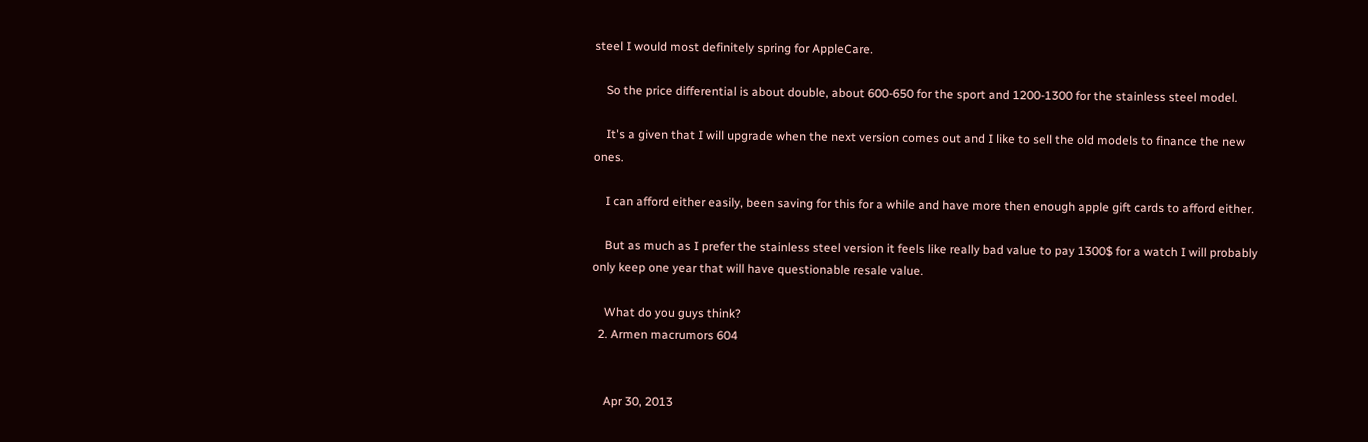steel I would most definitely spring for AppleCare.

    So the price differential is about double, about 600-650 for the sport and 1200-1300 for the stainless steel model.

    It's a given that I will upgrade when the next version comes out and I like to sell the old models to finance the new ones.

    I can afford either easily, been saving for this for a while and have more then enough apple gift cards to afford either.

    But as much as I prefer the stainless steel version it feels like really bad value to pay 1300$ for a watch I will probably only keep one year that will have questionable resale value.

    What do you guys think?
  2. Armen macrumors 604


    Apr 30, 2013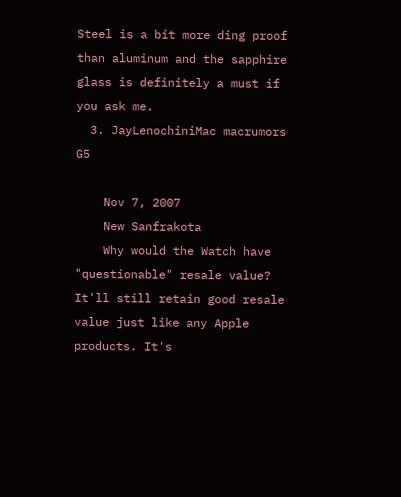Steel is a bit more ding proof than aluminum and the sapphire glass is definitely a must if you ask me.
  3. JayLenochiniMac macrumors G5

    Nov 7, 2007
    New Sanfrakota
    Why would the Watch have "questionable" resale value? It'll still retain good resale value just like any Apple products. It's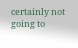certainly not going to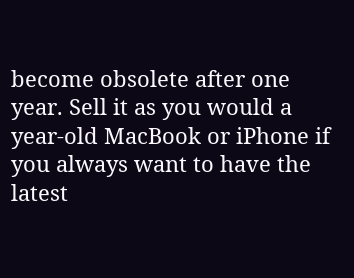become obsolete after one year. Sell it as you would a year-old MacBook or iPhone if you always want to have the latest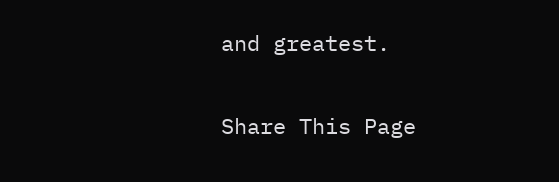and greatest.

Share This Page